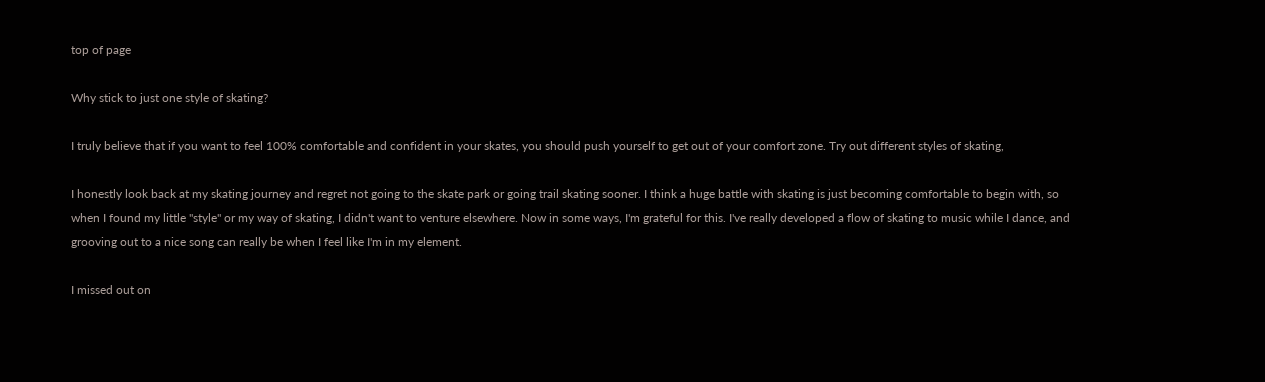top of page

Why stick to just one style of skating?

I truly believe that if you want to feel 100% comfortable and confident in your skates, you should push yourself to get out of your comfort zone. Try out different styles of skating,

I honestly look back at my skating journey and regret not going to the skate park or going trail skating sooner. I think a huge battle with skating is just becoming comfortable to begin with, so when I found my little "style" or my way of skating, I didn't want to venture elsewhere. Now in some ways, I'm grateful for this. I've really developed a flow of skating to music while I dance, and grooving out to a nice song can really be when I feel like I'm in my element.

I missed out on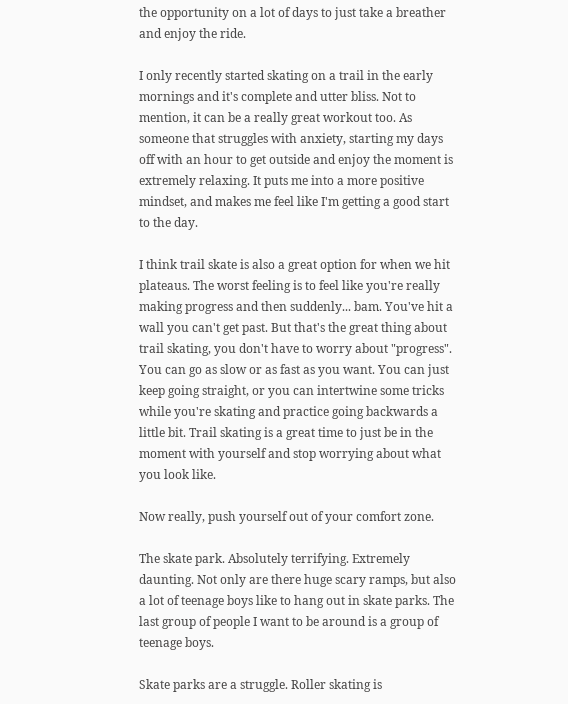the opportunity on a lot of days to just take a breather and enjoy the ride.

I only recently started skating on a trail in the early mornings and it's complete and utter bliss. Not to mention, it can be a really great workout too. As someone that struggles with anxiety, starting my days off with an hour to get outside and enjoy the moment is extremely relaxing. It puts me into a more positive mindset, and makes me feel like I'm getting a good start to the day.

I think trail skate is also a great option for when we hit plateaus. The worst feeling is to feel like you're really making progress and then suddenly... bam. You've hit a wall you can't get past. But that's the great thing about trail skating, you don't have to worry about "progress". You can go as slow or as fast as you want. You can just keep going straight, or you can intertwine some tricks while you're skating and practice going backwards a little bit. Trail skating is a great time to just be in the moment with yourself and stop worrying about what you look like.

Now really, push yourself out of your comfort zone.

The skate park. Absolutely terrifying. Extremely daunting. Not only are there huge scary ramps, but also a lot of teenage boys like to hang out in skate parks. The last group of people I want to be around is a group of teenage boys.

Skate parks are a struggle. Roller skating is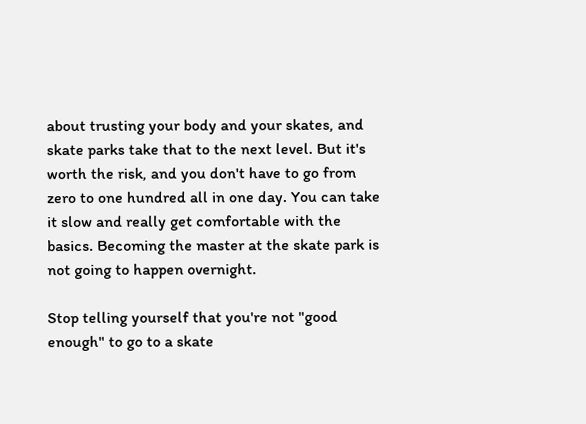about trusting your body and your skates, and skate parks take that to the next level. But it's worth the risk, and you don't have to go from zero to one hundred all in one day. You can take it slow and really get comfortable with the basics. Becoming the master at the skate park is not going to happen overnight.

Stop telling yourself that you're not "good enough" to go to a skate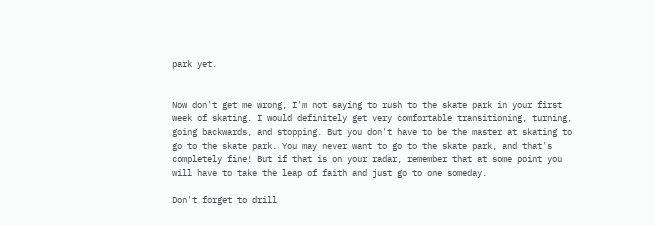park yet.


Now don't get me wrong, I'm not saying to rush to the skate park in your first week of skating. I would definitely get very comfortable transitioning, turning, going backwards, and stopping. But you don't have to be the master at skating to go to the skate park. You may never want to go to the skate park, and that's completely fine! But if that is on your radar, remember that at some point you will have to take the leap of faith and just go to one someday.

Don't forget to drill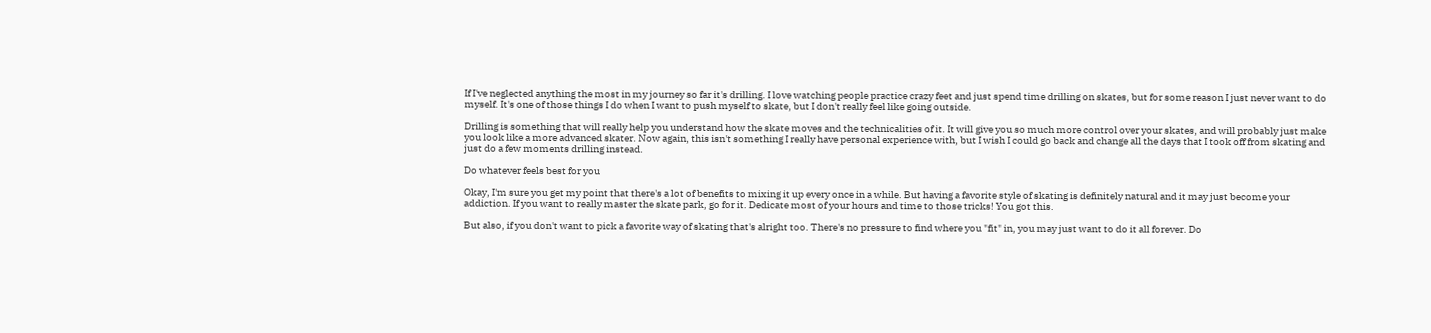If I've neglected anything the most in my journey so far it's drilling. I love watching people practice crazy feet and just spend time drilling on skates, but for some reason I just never want to do myself. It's one of those things I do when I want to push myself to skate, but I don't really feel like going outside.

Drilling is something that will really help you understand how the skate moves and the technicalities of it. It will give you so much more control over your skates, and will probably just make you look like a more advanced skater. Now again, this isn't something I really have personal experience with, but I wish I could go back and change all the days that I took off from skating and just do a few moments drilling instead.

Do whatever feels best for you

Okay, I'm sure you get my point that there's a lot of benefits to mixing it up every once in a while. But having a favorite style of skating is definitely natural and it may just become your addiction. If you want to really master the skate park, go for it. Dedicate most of your hours and time to those tricks! You got this.

But also, if you don't want to pick a favorite way of skating that's alright too. There's no pressure to find where you "fit" in, you may just want to do it all forever. Do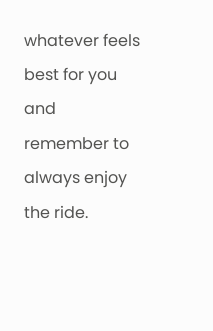whatever feels best for you and remember to always enjoy the ride.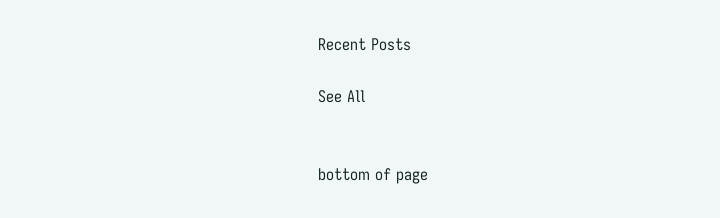Recent Posts

See All


bottom of page